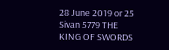28 June 2019 or 25 Sivan 5779 THE KING OF SWORDS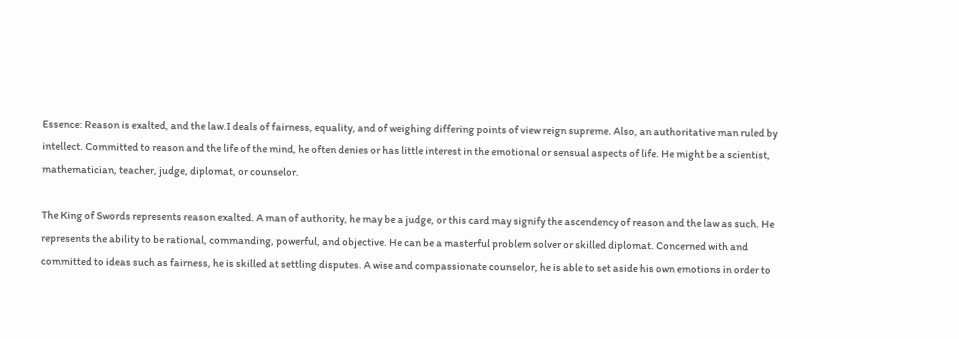Essence: Reason is exalted, and the law.I deals of fairness, equality, and of weighing differing points of view reign supreme. Also, an authoritative man ruled by intellect. Committed to reason and the life of the mind, he often denies or has little interest in the emotional or sensual aspects of life. He might be a scientist, mathematician, teacher, judge, diplomat, or counselor.

The King of Swords represents reason exalted. A man of authority, he may be a judge, or this card may signify the ascendency of reason and the law as such. He represents the ability to be rational, commanding, powerful, and objective. He can be a masterful problem solver or skilled diplomat. Concerned with and committed to ideas such as fairness, he is skilled at settling disputes. A wise and compassionate counselor, he is able to set aside his own emotions in order to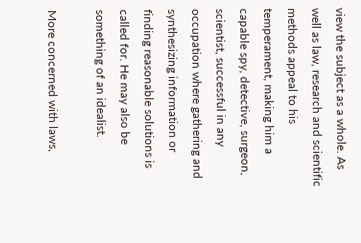view the subject as a whole. As well as law, research and scientific methods appeal to his temperament, making him a capable spy, detective, surgeon, scientist, successful in any occupation where gathering and synthesizing information or finding reasonable solutions is called for. He may also be something of an idealist.

More concerned with laws,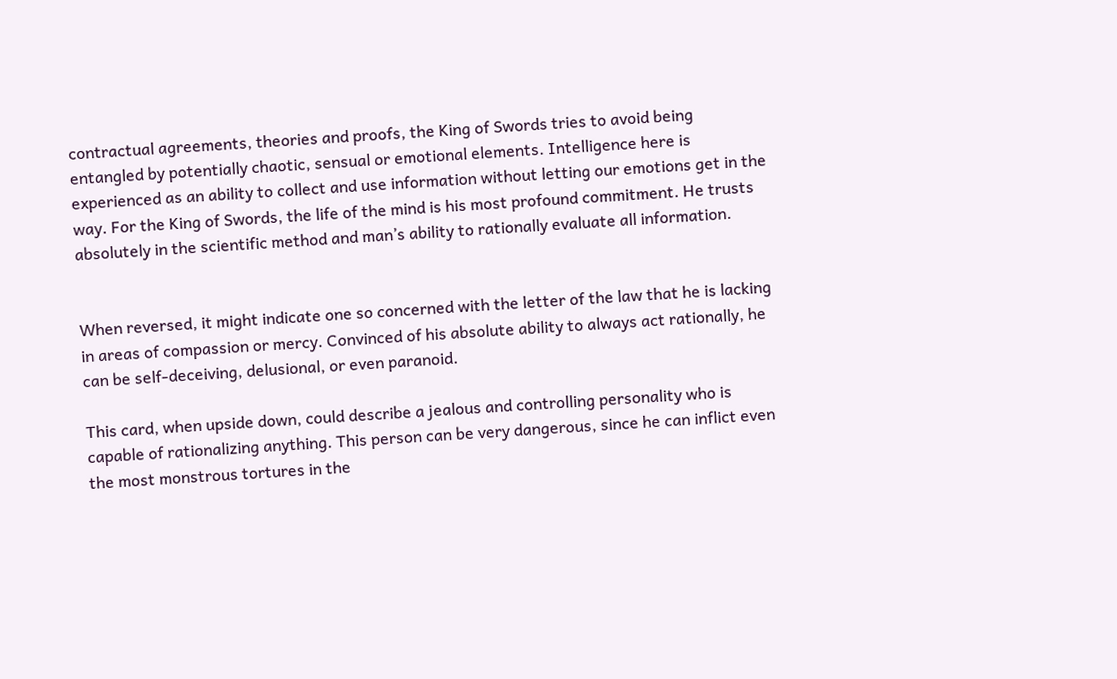contractual agreements, theories and proofs, the King of Swords tries to avoid being entangled by potentially chaotic, sensual or emotional elements. Intelligence here is experienced as an ability to collect and use information without letting our emotions get in the way. For the King of Swords, the life of the mind is his most profound commitment. He trusts absolutely in the scientific method and man’s ability to rationally evaluate all information.


When reversed, it might indicate one so concerned with the letter of the law that he is lacking in areas of compassion or mercy. Convinced of his absolute ability to always act rationally, he can be self-deceiving, delusional, or even paranoid.

This card, when upside down, could describe a jealous and controlling personality who is capable of rationalizing anything. This person can be very dangerous, since he can inflict even the most monstrous tortures in the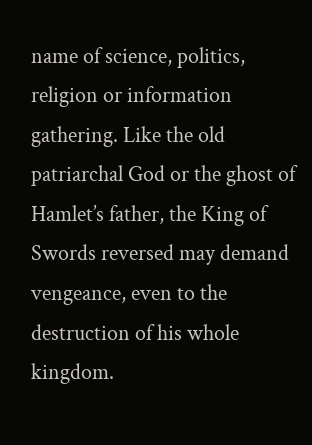name of science, politics, religion or information gathering. Like the old patriarchal God or the ghost of Hamlet’s father, the King of Swords reversed may demand vengeance, even to the destruction of his whole kingdom.